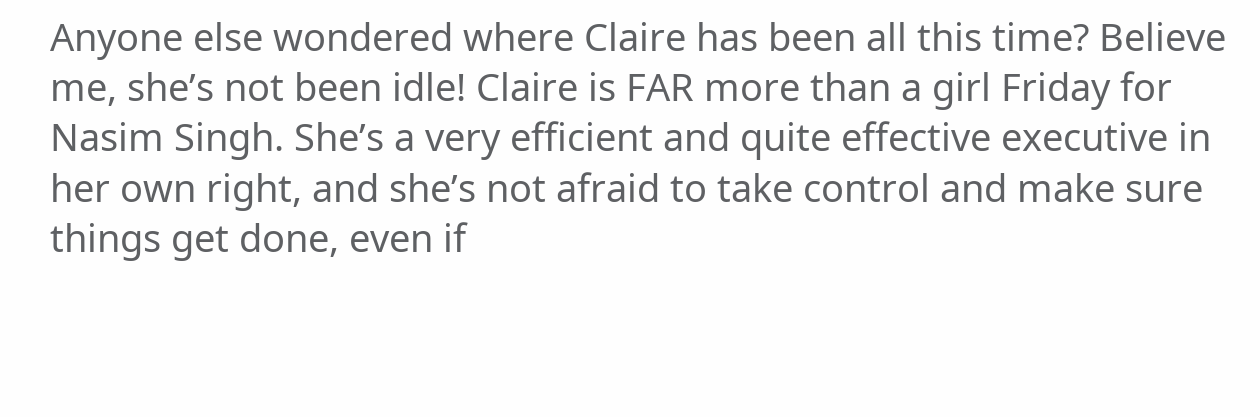Anyone else wondered where Claire has been all this time? Believe me, she’s not been idle! Claire is FAR more than a girl Friday for Nasim Singh. She’s a very efficient and quite effective executive in her own right, and she’s not afraid to take control and make sure things get done, even if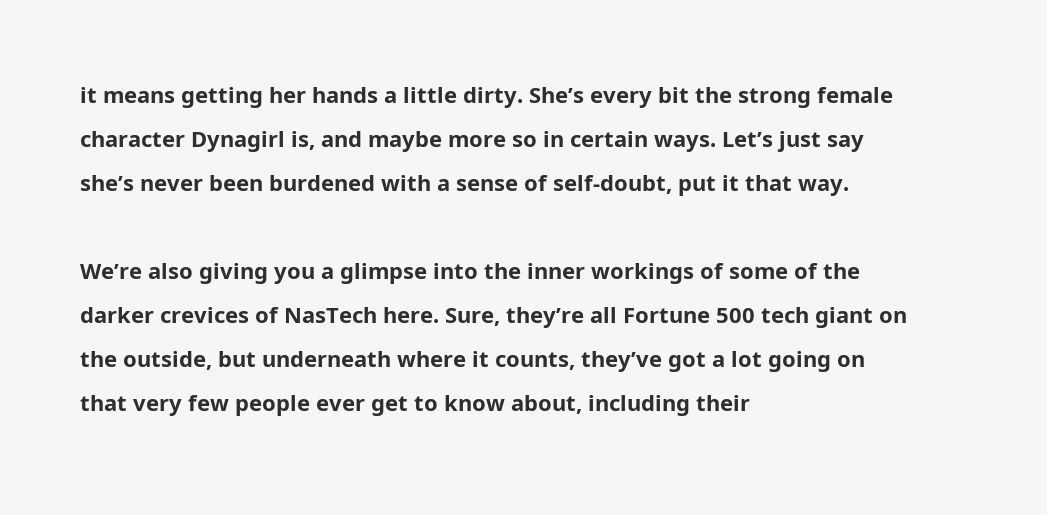it means getting her hands a little dirty. She’s every bit the strong female character Dynagirl is, and maybe more so in certain ways. Let’s just say she’s never been burdened with a sense of self-doubt, put it that way.

We’re also giving you a glimpse into the inner workings of some of the darker crevices of NasTech here. Sure, they’re all Fortune 500 tech giant on the outside, but underneath where it counts, they’ve got a lot going on that very few people ever get to know about, including their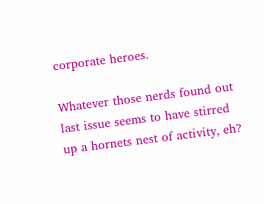corporate heroes.

Whatever those nerds found out last issue seems to have stirred up a hornets nest of activity, eh?